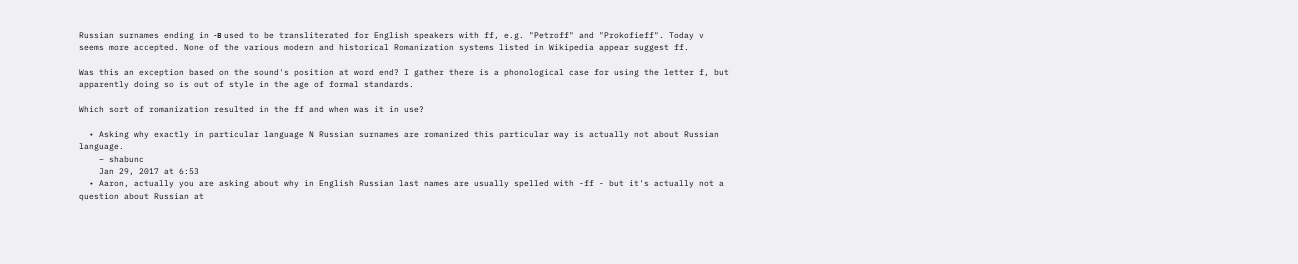Russian surnames ending in -в used to be transliterated for English speakers with ff, e.g. "Petroff" and "Prokofieff". Today v seems more accepted. None of the various modern and historical Romanization systems listed in Wikipedia appear suggest ff.

Was this an exception based on the sound's position at word end? I gather there is a phonological case for using the letter f, but apparently doing so is out of style in the age of formal standards.

Which sort of romanization resulted in the ff and when was it in use?

  • Asking why exactly in particular language N Russian surnames are romanized this particular way is actually not about Russian language.
    – shabunc
    Jan 29, 2017 at 6:53
  • Aaron, actually you are asking about why in English Russian last names are usually spelled with -ff - but it's actually not a question about Russian at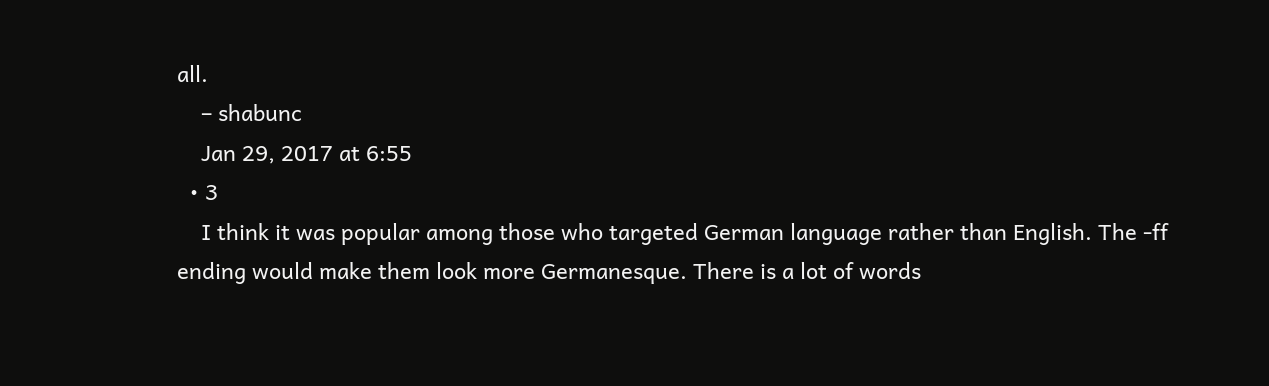all.
    – shabunc
    Jan 29, 2017 at 6:55
  • 3
    I think it was popular among those who targeted German language rather than English. The -ff ending would make them look more Germanesque. There is a lot of words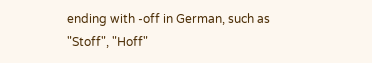ending with -off in German, such as "Stoff", "Hoff"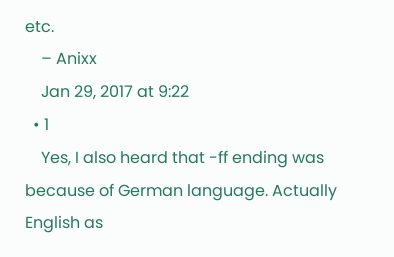etc.
    – Anixx
    Jan 29, 2017 at 9:22
  • 1
    Yes, I also heard that -ff ending was because of German language. Actually English as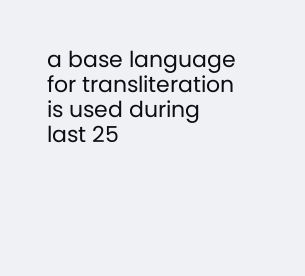a base language for transliteration is used during last 25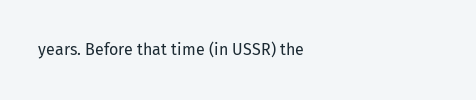years. Before that time (in USSR) the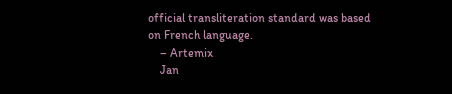official transliteration standard was based on French language.
    – Artemix
    Jan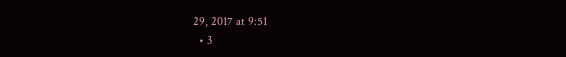29, 2017 at 9:51
  • 3